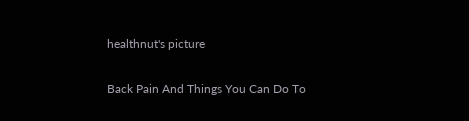healthnut's picture

Back Pain And Things You Can Do To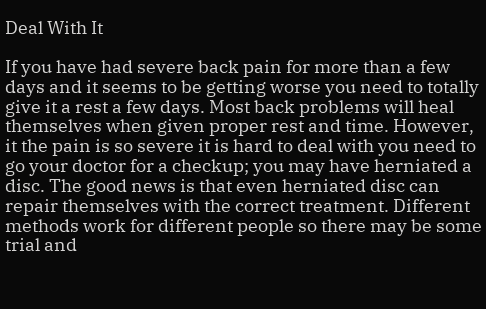Deal With It

If you have had severe back pain for more than a few days and it seems to be getting worse you need to totally give it a rest a few days. Most back problems will heal themselves when given proper rest and time. However, it the pain is so severe it is hard to deal with you need to go your doctor for a checkup; you may have herniated a disc. The good news is that even herniated disc can repair themselves with the correct treatment. Different methods work for different people so there may be some trial and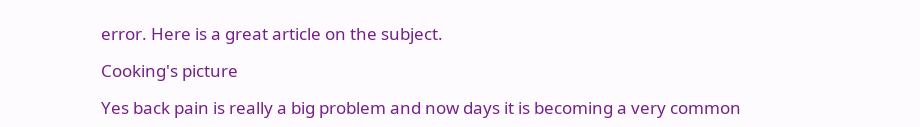error. Here is a great article on the subject.

Cooking's picture

Yes back pain is really a big problem and now days it is becoming a very common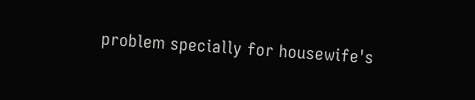problem specially for housewife's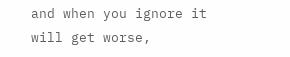and when you ignore it will get worse,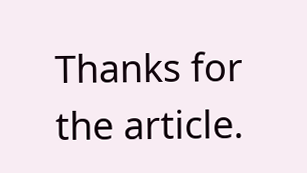Thanks for the article.